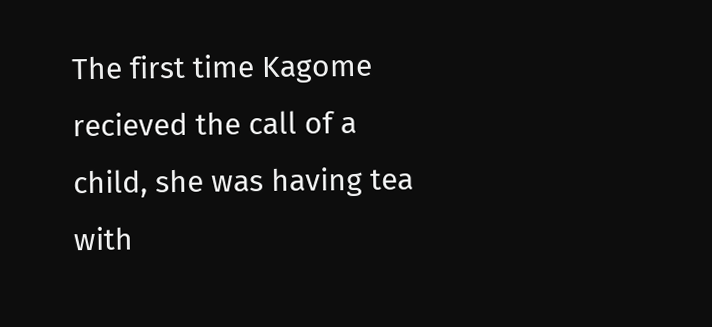The first time Kagome recieved the call of a child, she was having tea with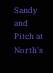Sandy and Pitch at North's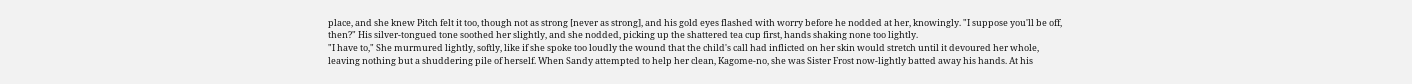place, and she knew Pitch felt it too, though not as strong [never as strong], and his gold eyes flashed with worry before he nodded at her, knowingly. "I suppose you'll be off, then?" His silver-tongued tone soothed her slightly, and she nodded, picking up the shattered tea cup first, hands shaking none too lightly.
"I have to," She murmured lightly, softly, like if she spoke too loudly the wound that the child's call had inflicted on her skin would stretch until it devoured her whole, leaving nothing but a shuddering pile of herself. When Sandy attempted to help her clean, Kagome-no, she was Sister Frost now-lightly batted away his hands. At his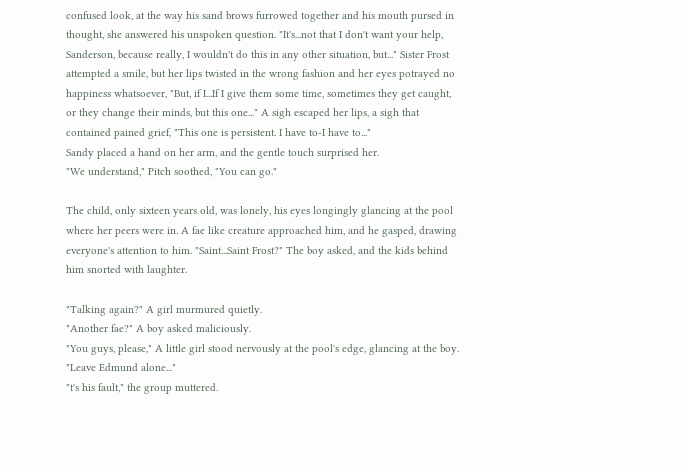confused look, at the way his sand brows furrowed together and his mouth pursed in thought, she answered his unspoken question. "It's...not that I don't want your help, Sanderson, because really, I wouldn't do this in any other situation, but..." Sister Frost attempted a smile, but her lips twisted in the wrong fashion and her eyes potrayed no happiness whatsoever, "But, if I...If I give them some time, sometimes they get caught, or they change their minds, but this one..." A sigh escaped her lips, a sigh that contained pained grief, "This one is persistent. I have to-I have to..."
Sandy placed a hand on her arm, and the gentle touch surprised her.
"We understand," Pitch soothed, "You can go."

The child, only sixteen years old, was lonely, his eyes longingly glancing at the pool where her peers were in. A fae like creature approached him, and he gasped, drawing everyone's attention to him. "Saint...Saint Frost?" The boy asked, and the kids behind him snorted with laughter.

"Talking again?" A girl murmured quietly.
"Another fae?" A boy asked maliciously.
"You guys, please," A little girl stood nervously at the pool's edge, glancing at the boy. "Leave Edmund alone..."
"t's his fault," the group muttered.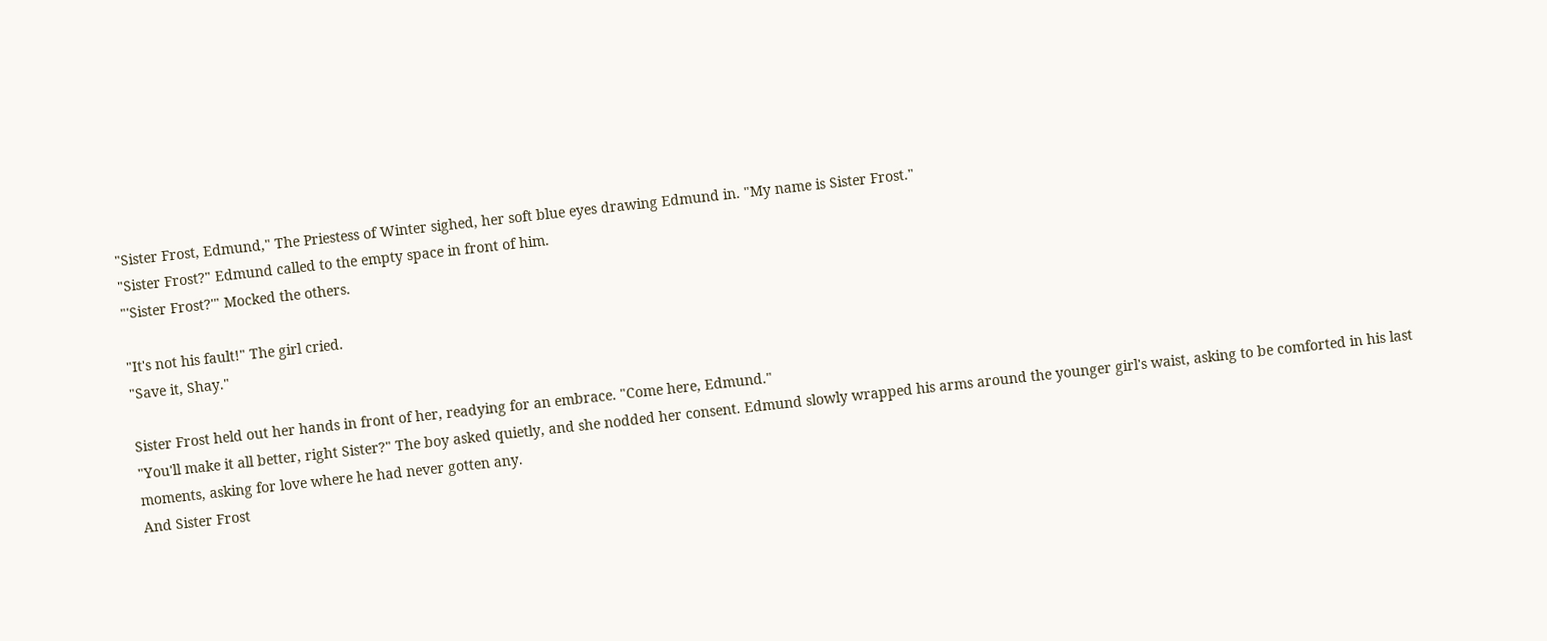"Sister Frost, Edmund," The Priestess of Winter sighed, her soft blue eyes drawing Edmund in. "My name is Sister Frost."
"Sister Frost?" Edmund called to the empty space in front of him.
"'Sister Frost?'" Mocked the others.

"It's not his fault!" The girl cried.
"Save it, Shay."

Sister Frost held out her hands in front of her, readying for an embrace. "Come here, Edmund."
"You'll make it all better, right Sister?" The boy asked quietly, and she nodded her consent. Edmund slowly wrapped his arms around the younger girl's waist, asking to be comforted in his last moments, asking for love where he had never gotten any.
And Sister Frost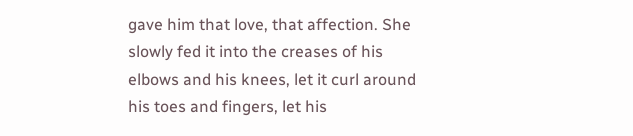gave him that love, that affection. She slowly fed it into the creases of his elbows and his knees, let it curl around his toes and fingers, let his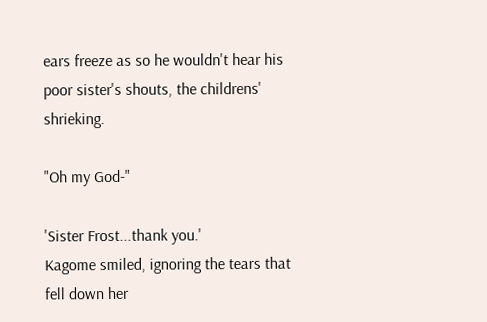ears freeze as so he wouldn't hear his poor sister's shouts, the childrens' shrieking.

"Oh my God-"

'Sister Frost...thank you.'
Kagome smiled, ignoring the tears that fell down her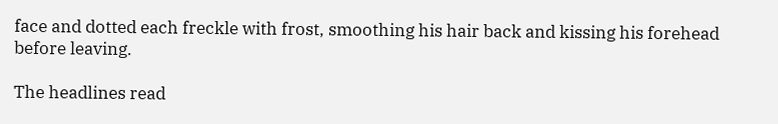face and dotted each freckle with frost, smoothing his hair back and kissing his forehead before leaving.

The headlines read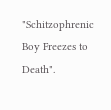"Schitzophrenic Boy Freezes to Death".